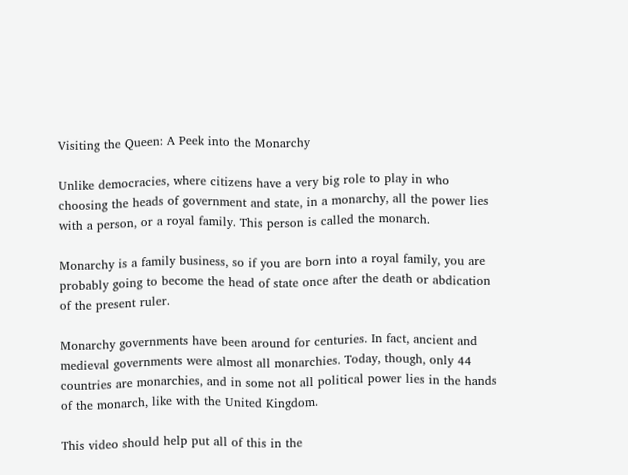Visiting the Queen: A Peek into the Monarchy

Unlike democracies, where citizens have a very big role to play in who choosing the heads of government and state, in a monarchy, all the power lies with a person, or a royal family. This person is called the monarch.

Monarchy is a family business, so if you are born into a royal family, you are probably going to become the head of state once after the death or abdication of the present ruler.

Monarchy governments have been around for centuries. In fact, ancient and medieval governments were almost all monarchies. Today, though, only 44 countries are monarchies, and in some not all political power lies in the hands of the monarch, like with the United Kingdom.

This video should help put all of this in the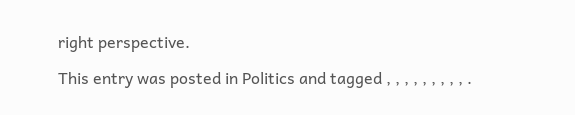right perspective.

This entry was posted in Politics and tagged , , , , , , , , , .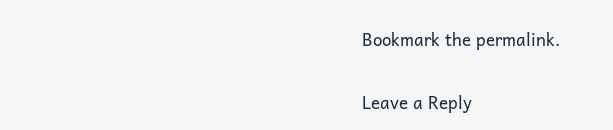Bookmark the permalink.

Leave a Reply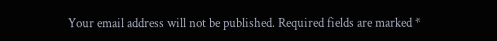Your email address will not be published. Required fields are marked *